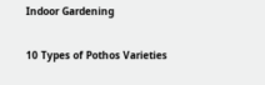Indoor Gardening

10 Types of Pothos Varieties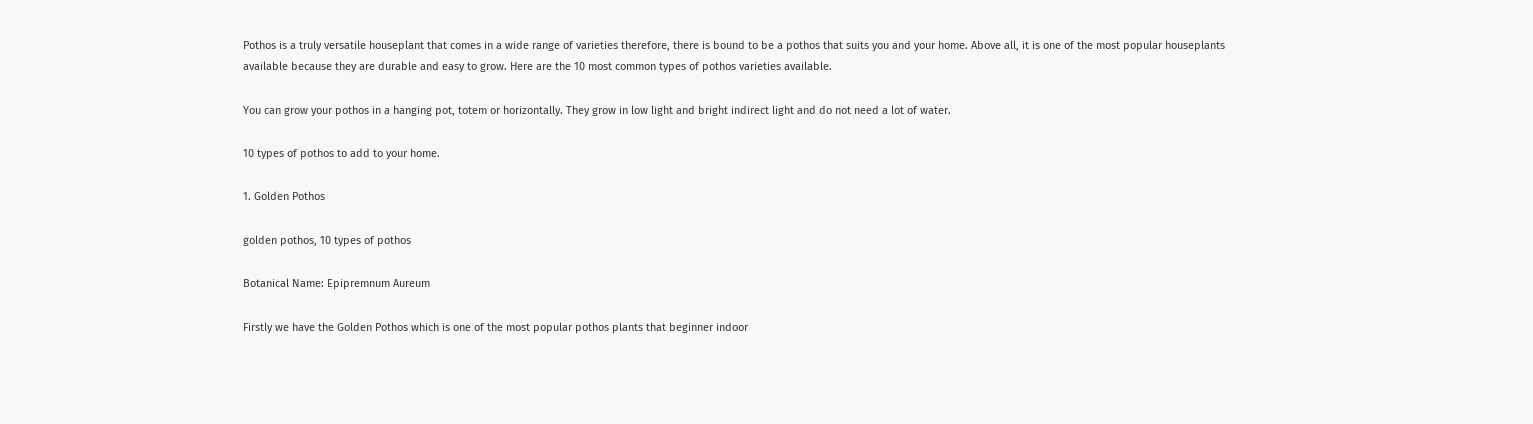Pothos is a truly versatile houseplant that comes in a wide range of varieties therefore, there is bound to be a pothos that suits you and your home. Above all, it is one of the most popular houseplants available because they are durable and easy to grow. Here are the 10 most common types of pothos varieties available.

You can grow your pothos in a hanging pot, totem or horizontally. They grow in low light and bright indirect light and do not need a lot of water.

10 types of pothos to add to your home.

1. Golden Pothos

golden pothos, 10 types of pothos

Botanical Name: Epipremnum Aureum

Firstly we have the Golden Pothos which is one of the most popular pothos plants that beginner indoor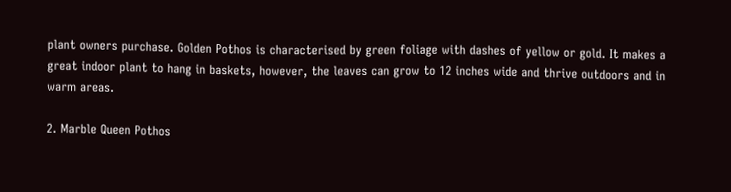plant owners purchase. Golden Pothos is characterised by green foliage with dashes of yellow or gold. It makes a great indoor plant to hang in baskets, however, the leaves can grow to 12 inches wide and thrive outdoors and in warm areas.

2. Marble Queen Pothos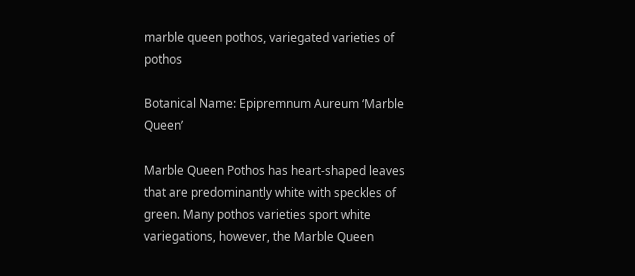marble queen pothos, variegated varieties of pothos

Botanical Name: Epipremnum Aureum ‘Marble Queen’

Marble Queen Pothos has heart-shaped leaves that are predominantly white with speckles of green. Many pothos varieties sport white variegations, however, the Marble Queen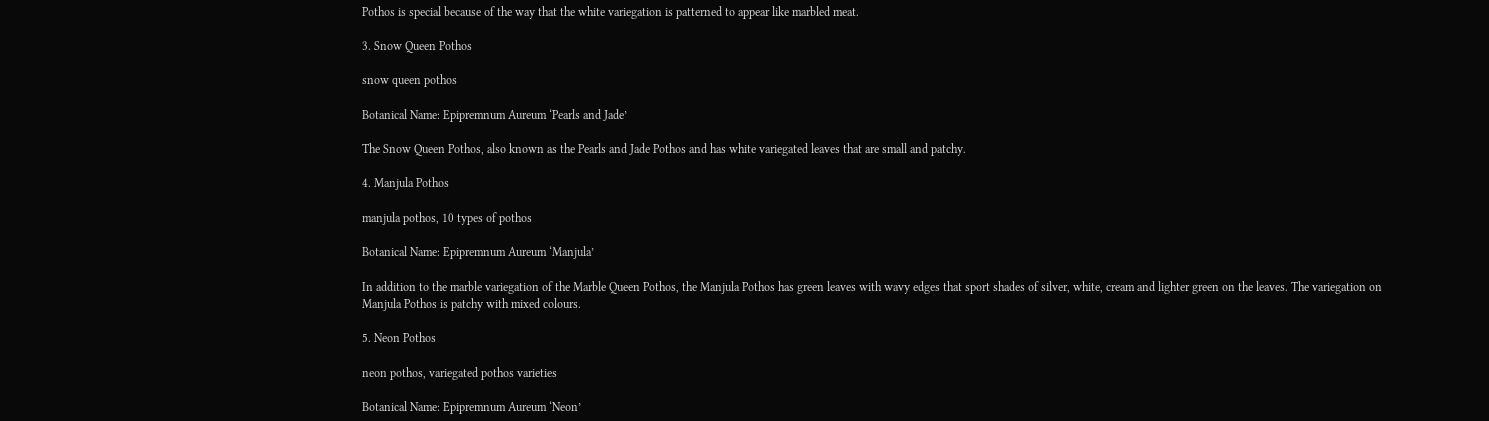Pothos is special because of the way that the white variegation is patterned to appear like marbled meat.

3. Snow Queen Pothos

snow queen pothos

Botanical Name: Epipremnum Aureum ‘Pearls and Jade’

The Snow Queen Pothos, also known as the Pearls and Jade Pothos and has white variegated leaves that are small and patchy.

4. Manjula Pothos

manjula pothos, 10 types of pothos

Botanical Name: Epipremnum Aureum ‘Manjula’

In addition to the marble variegation of the Marble Queen Pothos, the Manjula Pothos has green leaves with wavy edges that sport shades of silver, white, cream and lighter green on the leaves. The variegation on Manjula Pothos is patchy with mixed colours.

5. Neon Pothos

neon pothos, variegated pothos varieties

Botanical Name: Epipremnum Aureum ‘Neon’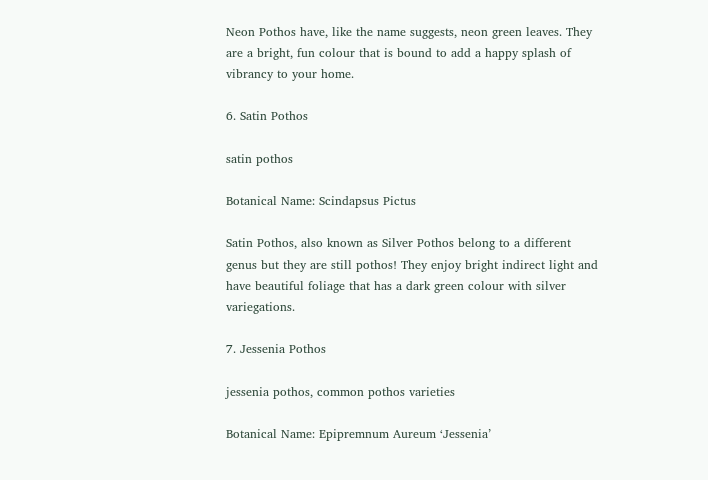Neon Pothos have, like the name suggests, neon green leaves. They are a bright, fun colour that is bound to add a happy splash of vibrancy to your home.

6. Satin Pothos

satin pothos

Botanical Name: Scindapsus Pictus

Satin Pothos, also known as Silver Pothos belong to a different genus but they are still pothos! They enjoy bright indirect light and have beautiful foliage that has a dark green colour with silver variegations.

7. Jessenia Pothos

jessenia pothos, common pothos varieties

Botanical Name: Epipremnum Aureum ‘Jessenia’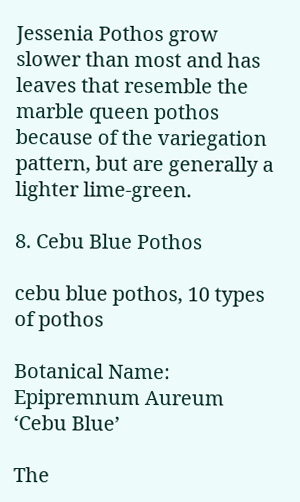Jessenia Pothos grow slower than most and has leaves that resemble the marble queen pothos because of the variegation pattern, but are generally a lighter lime-green.

8. Cebu Blue Pothos

cebu blue pothos, 10 types of pothos

Botanical Name: Epipremnum Aureum ‘Cebu Blue’

The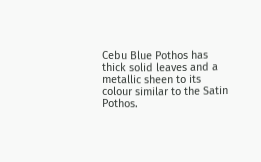Cebu Blue Pothos has thick solid leaves and a metallic sheen to its colour similar to the Satin Pothos.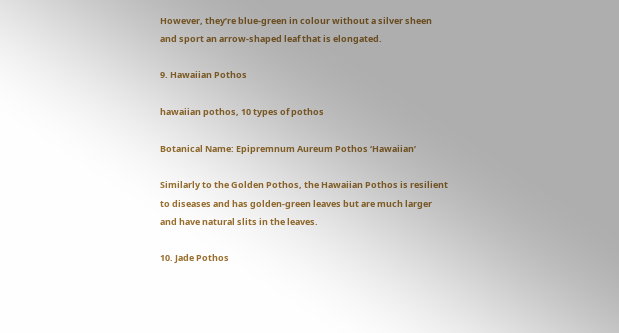However, they’re blue-green in colour without a silver sheen and sport an arrow-shaped leaf that is elongated.

9. Hawaiian Pothos

hawaiian pothos, 10 types of pothos

Botanical Name: Epipremnum Aureum Pothos ‘Hawaiian’

Similarly to the Golden Pothos, the Hawaiian Pothos is resilient to diseases and has golden-green leaves but are much larger and have natural slits in the leaves.

10. Jade Pothos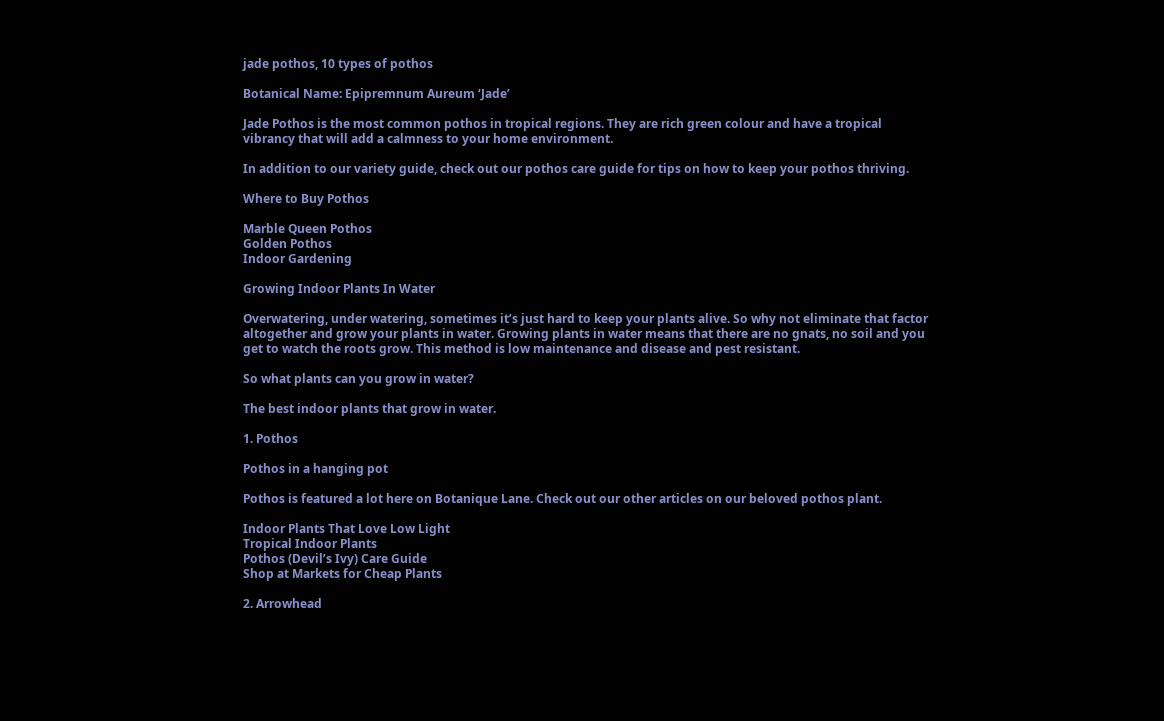jade pothos, 10 types of pothos

Botanical Name: Epipremnum Aureum ‘Jade’

Jade Pothos is the most common pothos in tropical regions. They are rich green colour and have a tropical vibrancy that will add a calmness to your home environment.

In addition to our variety guide, check out our pothos care guide for tips on how to keep your pothos thriving.

Where to Buy Pothos

Marble Queen Pothos
Golden Pothos
Indoor Gardening

Growing Indoor Plants In Water

Overwatering, under watering, sometimes it’s just hard to keep your plants alive. So why not eliminate that factor altogether and grow your plants in water. Growing plants in water means that there are no gnats, no soil and you get to watch the roots grow. This method is low maintenance and disease and pest resistant.

So what plants can you grow in water?

The best indoor plants that grow in water.

1. Pothos

Pothos in a hanging pot

Pothos is featured a lot here on Botanique Lane. Check out our other articles on our beloved pothos plant.

Indoor Plants That Love Low Light
Tropical Indoor Plants
Pothos (Devil’s Ivy) Care Guide
Shop at Markets for Cheap Plants

2. Arrowhead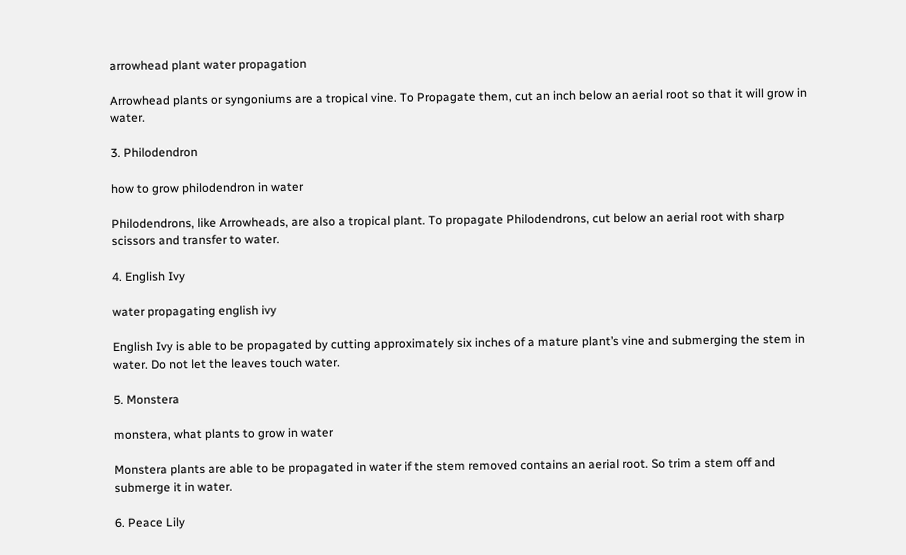arrowhead plant water propagation

Arrowhead plants or syngoniums are a tropical vine. To Propagate them, cut an inch below an aerial root so that it will grow in water.

3. Philodendron

how to grow philodendron in water

Philodendrons, like Arrowheads, are also a tropical plant. To propagate Philodendrons, cut below an aerial root with sharp scissors and transfer to water.

4. English Ivy

water propagating english ivy

English Ivy is able to be propagated by cutting approximately six inches of a mature plant’s vine and submerging the stem in water. Do not let the leaves touch water.

5. Monstera

monstera, what plants to grow in water

Monstera plants are able to be propagated in water if the stem removed contains an aerial root. So trim a stem off and submerge it in water.

6. Peace Lily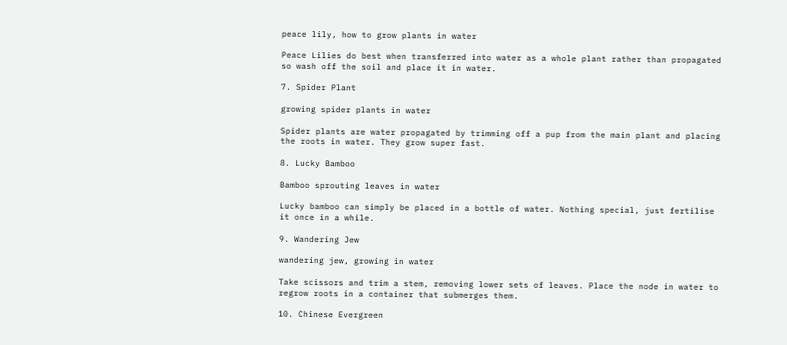peace lily, how to grow plants in water

Peace Lilies do best when transferred into water as a whole plant rather than propagated so wash off the soil and place it in water.

7. Spider Plant

growing spider plants in water

Spider plants are water propagated by trimming off a pup from the main plant and placing the roots in water. They grow super fast.

8. Lucky Bamboo

Bamboo sprouting leaves in water

Lucky bamboo can simply be placed in a bottle of water. Nothing special, just fertilise it once in a while.

9. Wandering Jew

wandering jew, growing in water

Take scissors and trim a stem, removing lower sets of leaves. Place the node in water to regrow roots in a container that submerges them.

10. Chinese Evergreen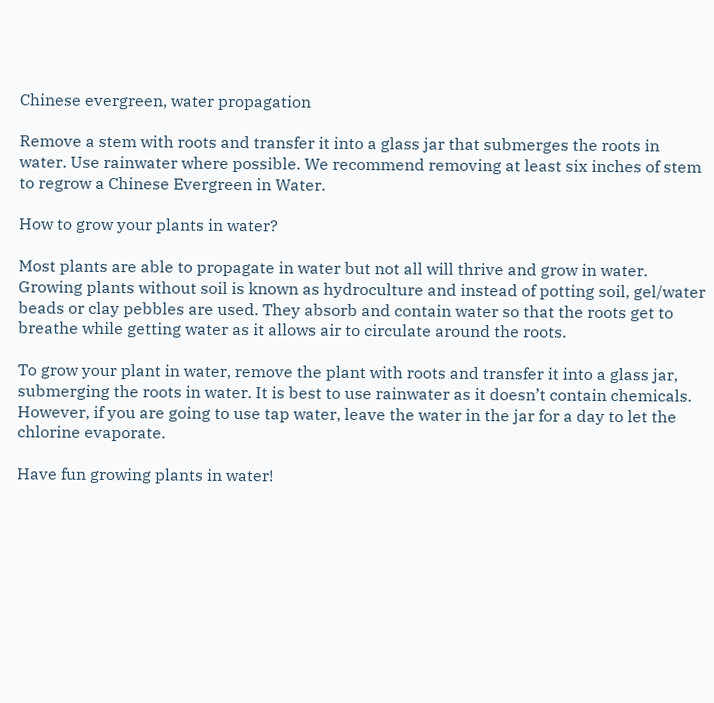Chinese evergreen, water propagation

Remove a stem with roots and transfer it into a glass jar that submerges the roots in water. Use rainwater where possible. We recommend removing at least six inches of stem to regrow a Chinese Evergreen in Water.

How to grow your plants in water?

Most plants are able to propagate in water but not all will thrive and grow in water. Growing plants without soil is known as hydroculture and instead of potting soil, gel/water beads or clay pebbles are used. They absorb and contain water so that the roots get to breathe while getting water as it allows air to circulate around the roots.

To grow your plant in water, remove the plant with roots and transfer it into a glass jar, submerging the roots in water. It is best to use rainwater as it doesn’t contain chemicals. However, if you are going to use tap water, leave the water in the jar for a day to let the chlorine evaporate.

Have fun growing plants in water!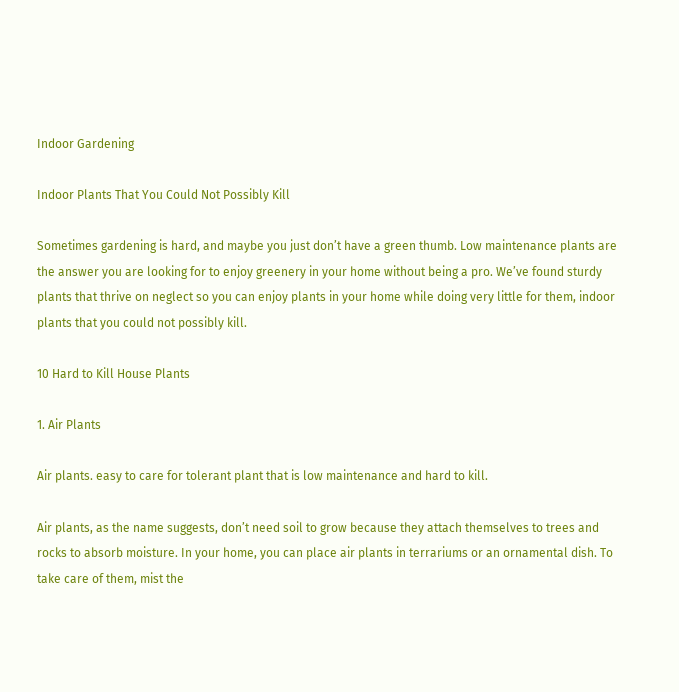Indoor Gardening

Indoor Plants That You Could Not Possibly Kill

Sometimes gardening is hard, and maybe you just don’t have a green thumb. Low maintenance plants are the answer you are looking for to enjoy greenery in your home without being a pro. We’ve found sturdy plants that thrive on neglect so you can enjoy plants in your home while doing very little for them, indoor plants that you could not possibly kill.

10 Hard to Kill House Plants

1. Air Plants

Air plants. easy to care for tolerant plant that is low maintenance and hard to kill.

Air plants, as the name suggests, don’t need soil to grow because they attach themselves to trees and rocks to absorb moisture. In your home, you can place air plants in terrariums or an ornamental dish. To take care of them, mist the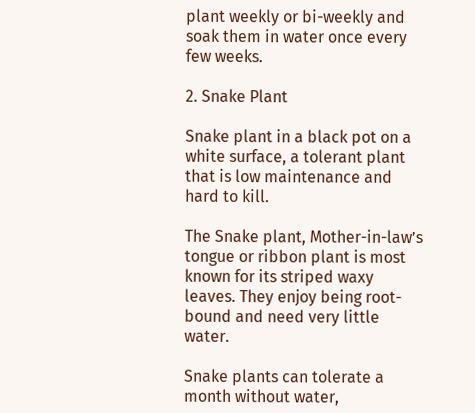plant weekly or bi-weekly and soak them in water once every few weeks.

2. Snake Plant

Snake plant in a black pot on a white surface, a tolerant plant that is low maintenance and hard to kill.

The Snake plant, Mother-in-law’s tongue or ribbon plant is most known for its striped waxy leaves. They enjoy being root-bound and need very little water.

Snake plants can tolerate a month without water,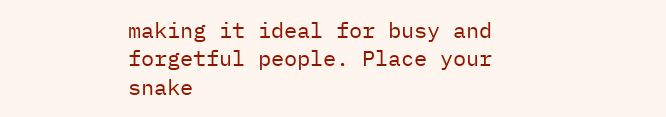making it ideal for busy and forgetful people. Place your snake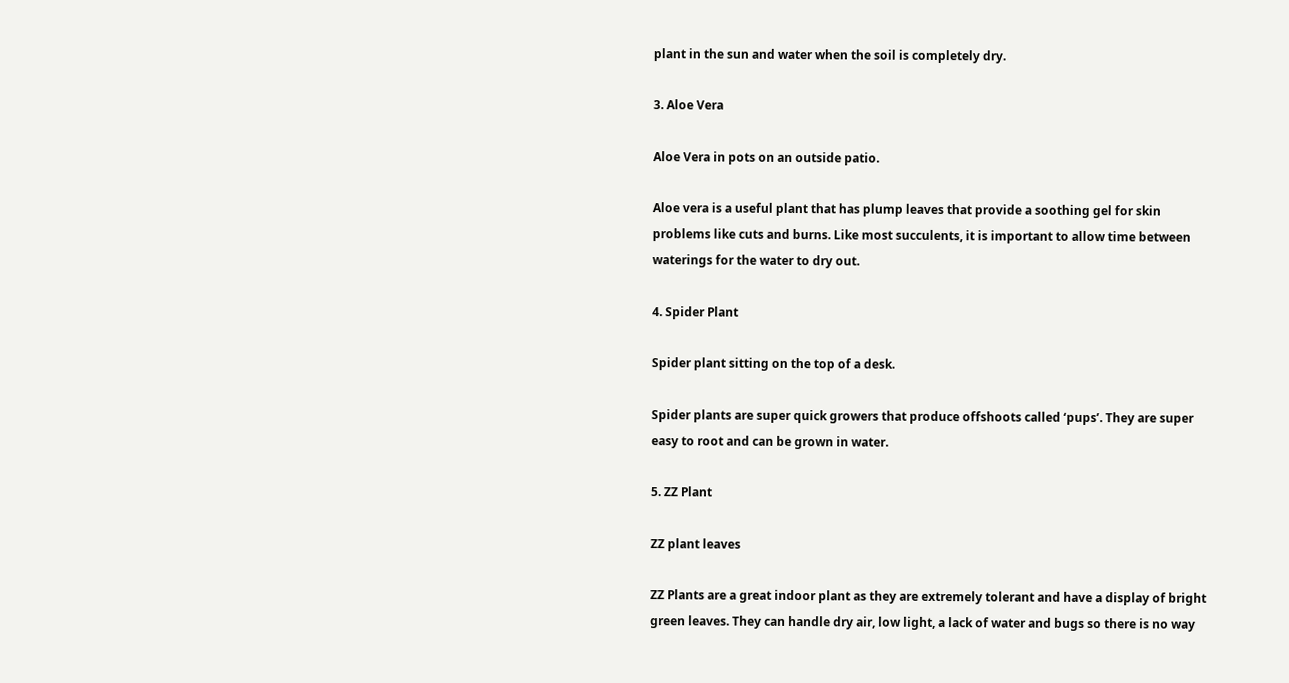plant in the sun and water when the soil is completely dry.

3. Aloe Vera

Aloe Vera in pots on an outside patio.

Aloe vera is a useful plant that has plump leaves that provide a soothing gel for skin problems like cuts and burns. Like most succulents, it is important to allow time between waterings for the water to dry out.

4. Spider Plant

Spider plant sitting on the top of a desk.

Spider plants are super quick growers that produce offshoots called ‘pups’. They are super easy to root and can be grown in water.

5. ZZ Plant

ZZ plant leaves

ZZ Plants are a great indoor plant as they are extremely tolerant and have a display of bright green leaves. They can handle dry air, low light, a lack of water and bugs so there is no way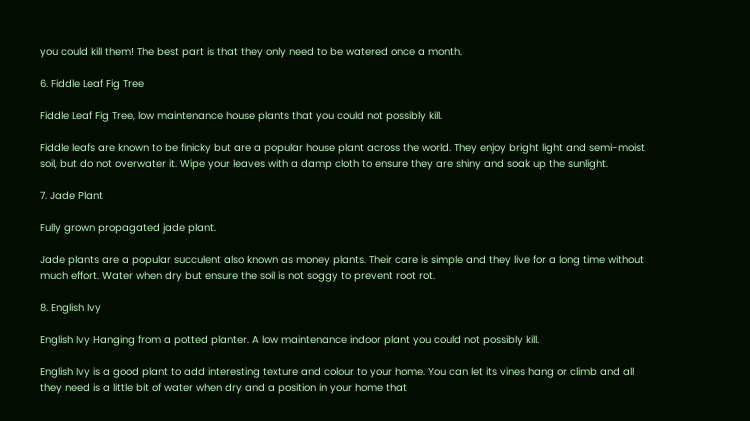you could kill them! The best part is that they only need to be watered once a month.

6. Fiddle Leaf Fig Tree

Fiddle Leaf Fig Tree, low maintenance house plants that you could not possibly kill.

Fiddle leafs are known to be finicky but are a popular house plant across the world. They enjoy bright light and semi-moist soil, but do not overwater it. Wipe your leaves with a damp cloth to ensure they are shiny and soak up the sunlight.

7. Jade Plant

Fully grown propagated jade plant.

Jade plants are a popular succulent also known as money plants. Their care is simple and they live for a long time without much effort. Water when dry but ensure the soil is not soggy to prevent root rot.

8. English Ivy

English Ivy Hanging from a potted planter. A low maintenance indoor plant you could not possibly kill.

English Ivy is a good plant to add interesting texture and colour to your home. You can let its vines hang or climb and all they need is a little bit of water when dry and a position in your home that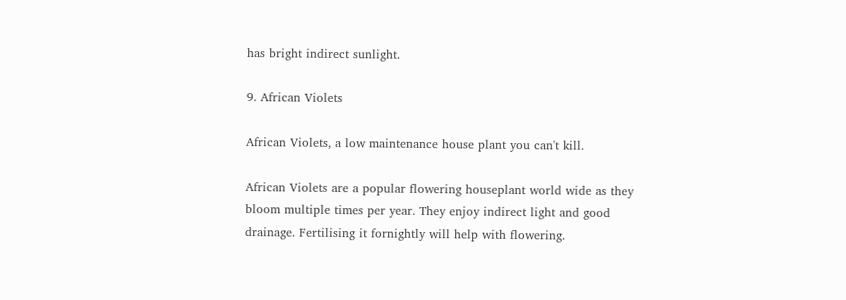has bright indirect sunlight.

9. African Violets

African Violets, a low maintenance house plant you can't kill.

African Violets are a popular flowering houseplant world wide as they bloom multiple times per year. They enjoy indirect light and good drainage. Fertilising it fornightly will help with flowering.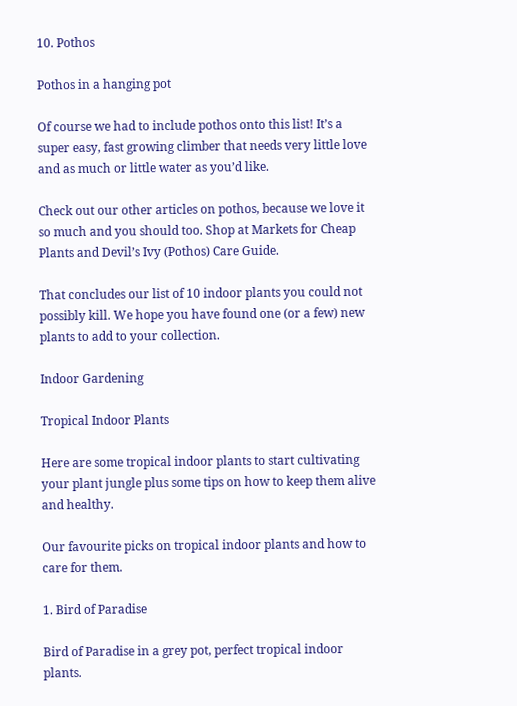10. Pothos

Pothos in a hanging pot

Of course we had to include pothos onto this list! It’s a super easy, fast growing climber that needs very little love and as much or little water as you’d like.

Check out our other articles on pothos, because we love it so much and you should too. Shop at Markets for Cheap Plants and Devil’s Ivy (Pothos) Care Guide.

That concludes our list of 10 indoor plants you could not possibly kill. We hope you have found one (or a few) new plants to add to your collection.

Indoor Gardening

Tropical Indoor Plants

Here are some tropical indoor plants to start cultivating your plant jungle plus some tips on how to keep them alive and healthy.

Our favourite picks on tropical indoor plants and how to care for them.

1. Bird of Paradise

Bird of Paradise in a grey pot, perfect tropical indoor plants.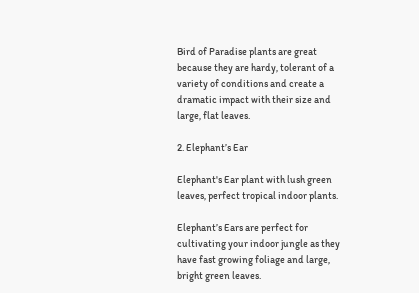Bird of Paradise plants are great because they are hardy, tolerant of a variety of conditions and create a dramatic impact with their size and large, flat leaves.

2. Elephant’s Ear

Elephant's Ear plant with lush green leaves, perfect tropical indoor plants.

Elephant’s Ears are perfect for cultivating your indoor jungle as they have fast growing foliage and large, bright green leaves.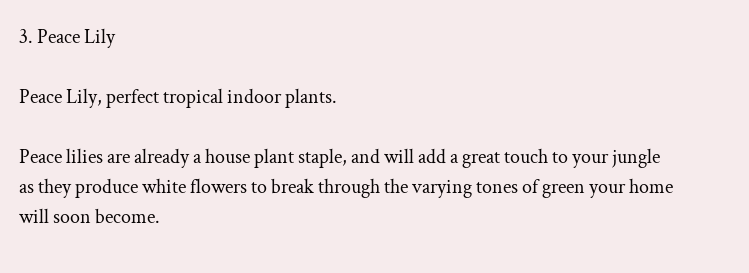3. Peace Lily

Peace Lily, perfect tropical indoor plants.

Peace lilies are already a house plant staple, and will add a great touch to your jungle as they produce white flowers to break through the varying tones of green your home will soon become.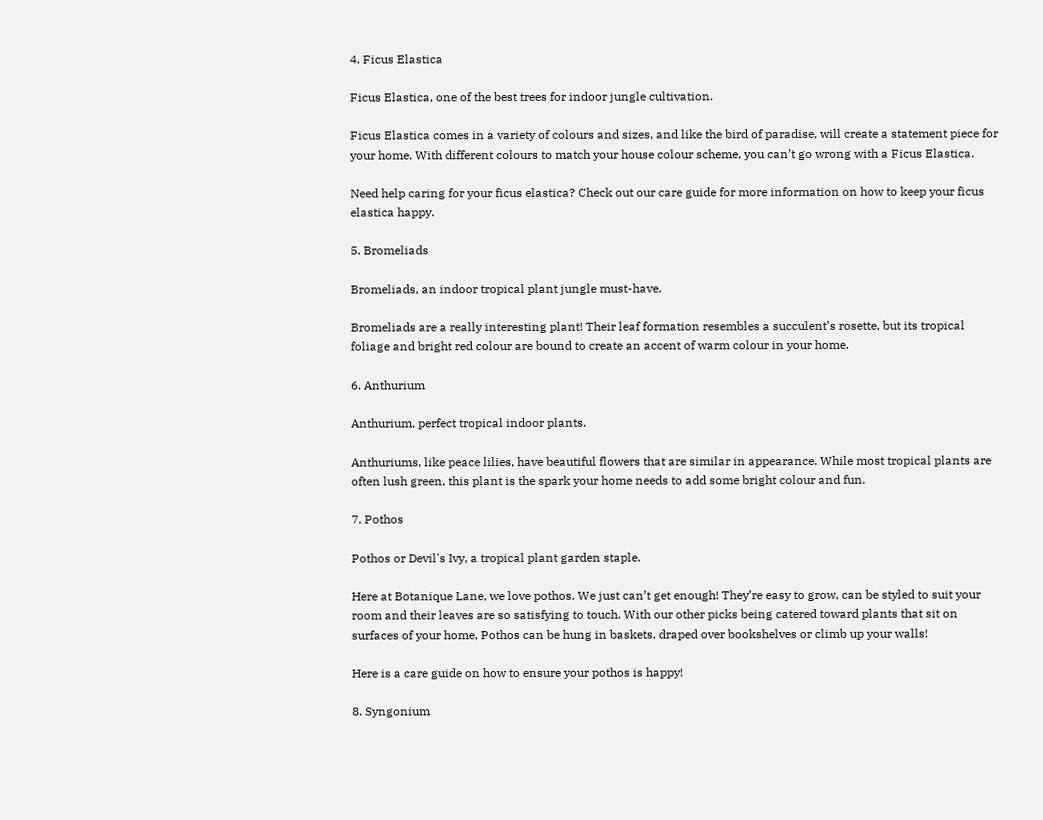4. Ficus Elastica

Ficus Elastica, one of the best trees for indoor jungle cultivation.

Ficus Elastica comes in a variety of colours and sizes, and like the bird of paradise, will create a statement piece for your home. With different colours to match your house colour scheme, you can’t go wrong with a Ficus Elastica.

Need help caring for your ficus elastica? Check out our care guide for more information on how to keep your ficus elastica happy.

5. Bromeliads

Bromeliads, an indoor tropical plant jungle must-have.

Bromeliads are a really interesting plant! Their leaf formation resembles a succulent’s rosette, but its tropical foliage and bright red colour are bound to create an accent of warm colour in your home.

6. Anthurium

Anthurium, perfect tropical indoor plants.

Anthuriums, like peace lilies, have beautiful flowers that are similar in appearance. While most tropical plants are often lush green, this plant is the spark your home needs to add some bright colour and fun.

7. Pothos

Pothos or Devil's Ivy, a tropical plant garden staple.

Here at Botanique Lane, we love pothos. We just can’t get enough! They’re easy to grow, can be styled to suit your room and their leaves are so satisfying to touch. With our other picks being catered toward plants that sit on surfaces of your home, Pothos can be hung in baskets, draped over bookshelves or climb up your walls!

Here is a care guide on how to ensure your pothos is happy!

8. Syngonium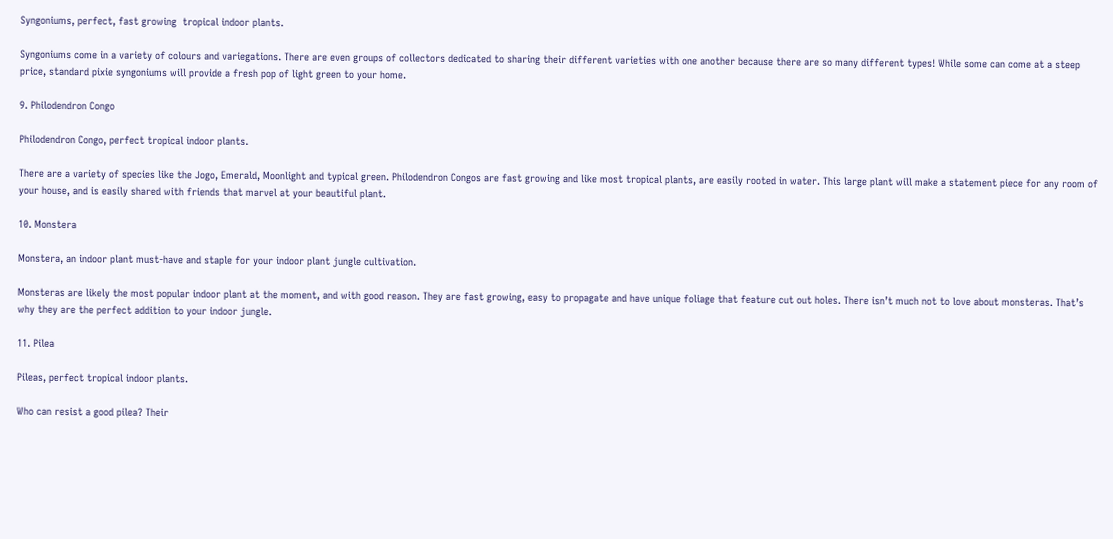Syngoniums, perfect, fast growing  tropical indoor plants.

Syngoniums come in a variety of colours and variegations. There are even groups of collectors dedicated to sharing their different varieties with one another because there are so many different types! While some can come at a steep price, standard pixie syngoniums will provide a fresh pop of light green to your home.

9. Philodendron Congo

Philodendron Congo, perfect tropical indoor plants.

There are a variety of species like the Jogo, Emerald, Moonlight and typical green. Philodendron Congos are fast growing and like most tropical plants, are easily rooted in water. This large plant will make a statement piece for any room of your house, and is easily shared with friends that marvel at your beautiful plant.

10. Monstera

Monstera, an indoor plant must-have and staple for your indoor plant jungle cultivation.

Monsteras are likely the most popular indoor plant at the moment, and with good reason. They are fast growing, easy to propagate and have unique foliage that feature cut out holes. There isn’t much not to love about monsteras. That’s why they are the perfect addition to your indoor jungle.

11. Pilea

Pileas, perfect tropical indoor plants.

Who can resist a good pilea? Their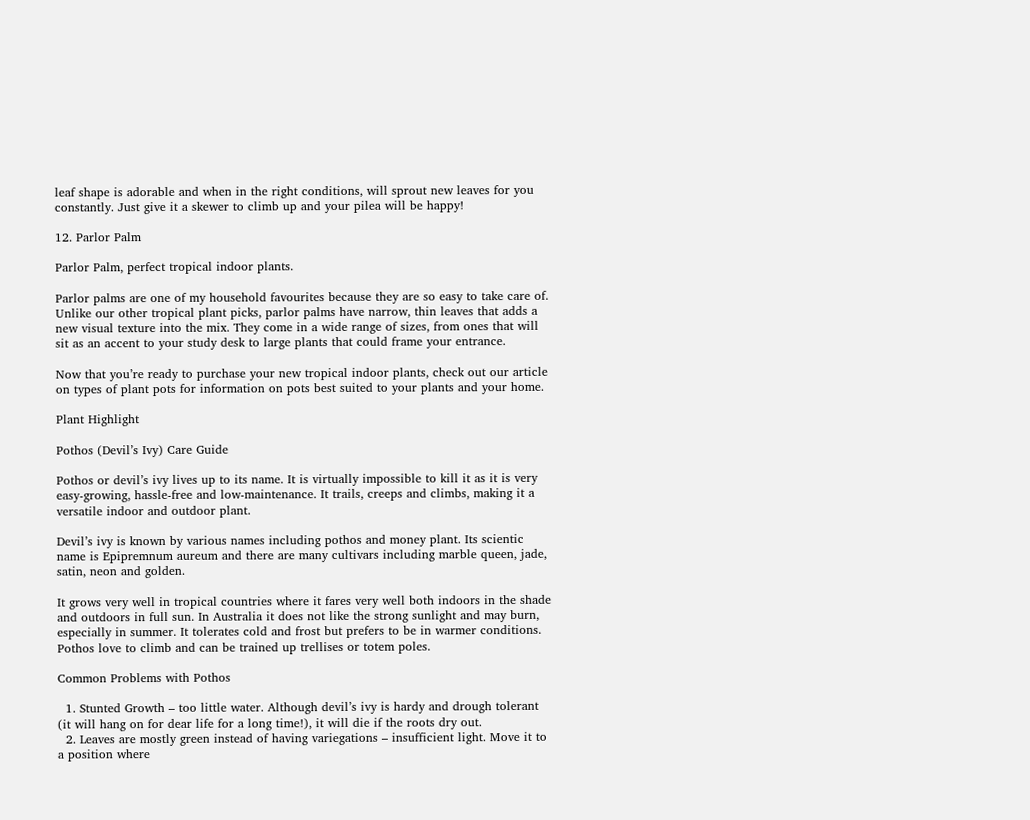leaf shape is adorable and when in the right conditions, will sprout new leaves for you constantly. Just give it a skewer to climb up and your pilea will be happy!

12. Parlor Palm

Parlor Palm, perfect tropical indoor plants.

Parlor palms are one of my household favourites because they are so easy to take care of. Unlike our other tropical plant picks, parlor palms have narrow, thin leaves that adds a new visual texture into the mix. They come in a wide range of sizes, from ones that will sit as an accent to your study desk to large plants that could frame your entrance.

Now that you’re ready to purchase your new tropical indoor plants, check out our article on types of plant pots for information on pots best suited to your plants and your home.

Plant Highlight

Pothos (Devil’s Ivy) Care Guide

Pothos or devil’s ivy lives up to its name. It is virtually impossible to kill it as it is very easy-growing, hassle-free and low-maintenance. It trails, creeps and climbs, making it a versatile indoor and outdoor plant.

Devil’s ivy is known by various names including pothos and money plant. Its scientic name is Epipremnum aureum and there are many cultivars including marble queen, jade, satin, neon and golden.

It grows very well in tropical countries where it fares very well both indoors in the shade and outdoors in full sun. In Australia it does not like the strong sunlight and may burn, especially in summer. It tolerates cold and frost but prefers to be in warmer conditions. Pothos love to climb and can be trained up trellises or totem poles.

Common Problems with Pothos

  1. Stunted Growth – too little water. Although devil’s ivy is hardy and drough tolerant (it will hang on for dear life for a long time!), it will die if the roots dry out.
  2. Leaves are mostly green instead of having variegations – insufficient light. Move it to a position where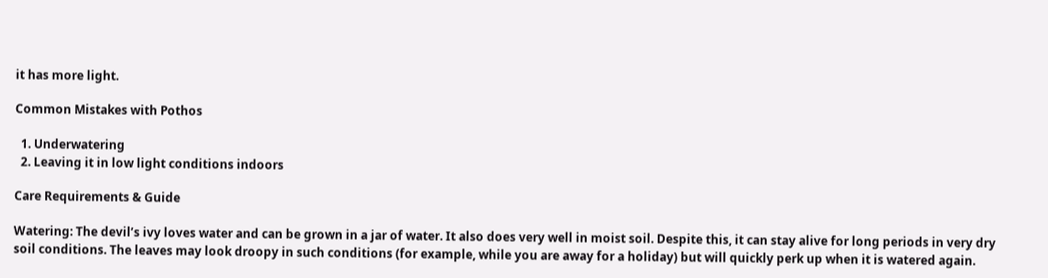it has more light.

Common Mistakes with Pothos

  1. Underwatering
  2. Leaving it in low light conditions indoors

Care Requirements & Guide

Watering: The devil’s ivy loves water and can be grown in a jar of water. It also does very well in moist soil. Despite this, it can stay alive for long periods in very dry soil conditions. The leaves may look droopy in such conditions (for example, while you are away for a holiday) but will quickly perk up when it is watered again.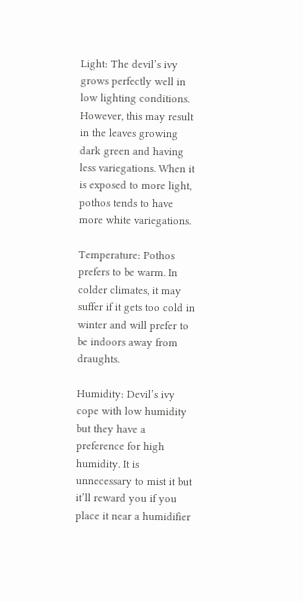Light: The devil’s ivy grows perfectly well in low lighting conditions. However, this may result in the leaves growing dark green and having less variegations. When it is exposed to more light, pothos tends to have more white variegations.

Temperature: Pothos prefers to be warm. In colder climates, it may suffer if it gets too cold in winter and will prefer to be indoors away from draughts.

Humidity: Devil’s ivy cope with low humidity but they have a preference for high humidity. It is unnecessary to mist it but it’ll reward you if you place it near a humidifier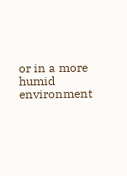or in a more humid environment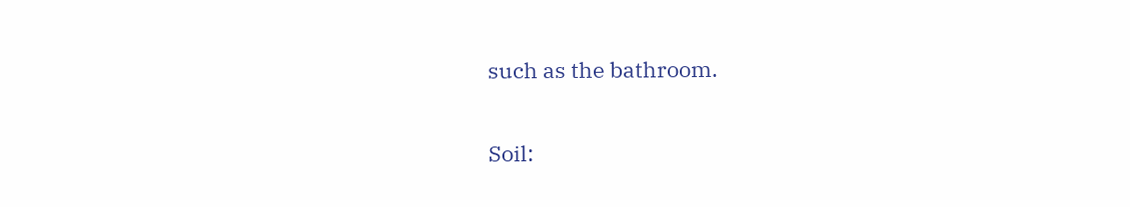such as the bathroom.

Soil: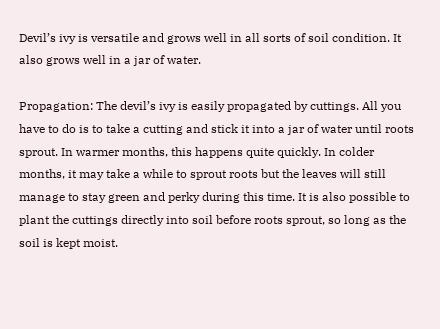Devil’s ivy is versatile and grows well in all sorts of soil condition. It also grows well in a jar of water.

Propagation: The devil’s ivy is easily propagated by cuttings. All you have to do is to take a cutting and stick it into a jar of water until roots sprout. In warmer months, this happens quite quickly. In colder months, it may take a while to sprout roots but the leaves will still manage to stay green and perky during this time. It is also possible to plant the cuttings directly into soil before roots sprout, so long as the soil is kept moist.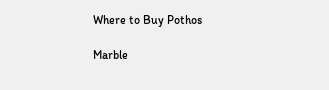Where to Buy Pothos

Marble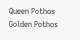Queen Pothos
Golden Pothos